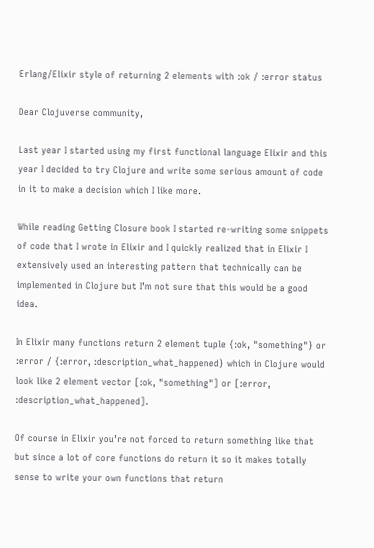Erlang/Elixir style of returning 2 elements with :ok / :error status

Dear Clojuverse community,

Last year I started using my first functional language Elixir and this year I decided to try Clojure and write some serious amount of code in it to make a decision which I like more.

While reading Getting Closure book I started re-writing some snippets of code that I wrote in Elixir and I quickly realized that in Elixir I extensively used an interesting pattern that technically can be implemented in Clojure but I’m not sure that this would be a good idea.

In Elixir many functions return 2 element tuple {:ok, "something"} or :error / {:error, :description_what_happened} which in Clojure would look like 2 element vector [:ok, "something"] or [:error, :description_what_happened].

Of course in Elixir you’re not forced to return something like that but since a lot of core functions do return it so it makes totally sense to write your own functions that return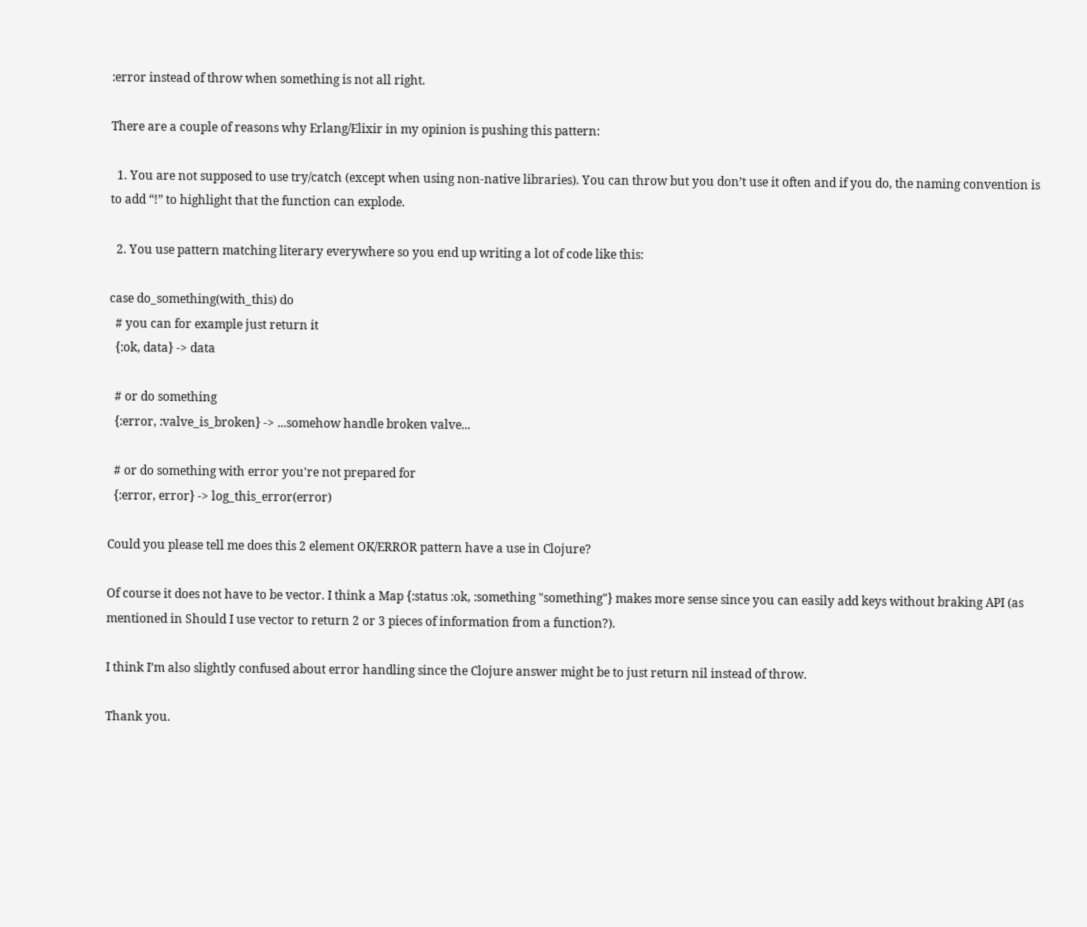:error instead of throw when something is not all right.

There are a couple of reasons why Erlang/Elixir in my opinion is pushing this pattern:

  1. You are not supposed to use try/catch (except when using non-native libraries). You can throw but you don’t use it often and if you do, the naming convention is to add “!” to highlight that the function can explode.

  2. You use pattern matching literary everywhere so you end up writing a lot of code like this:

case do_something(with_this) do
  # you can for example just return it
  {:ok, data} -> data

  # or do something
  {:error, :valve_is_broken} -> ...somehow handle broken valve...

  # or do something with error you're not prepared for
  {:error, error} -> log_this_error(error)

Could you please tell me does this 2 element OK/ERROR pattern have a use in Clojure?

Of course it does not have to be vector. I think a Map {:status :ok, :something "something"} makes more sense since you can easily add keys without braking API (as mentioned in Should I use vector to return 2 or 3 pieces of information from a function?).

I think I’m also slightly confused about error handling since the Clojure answer might be to just return nil instead of throw.

Thank you.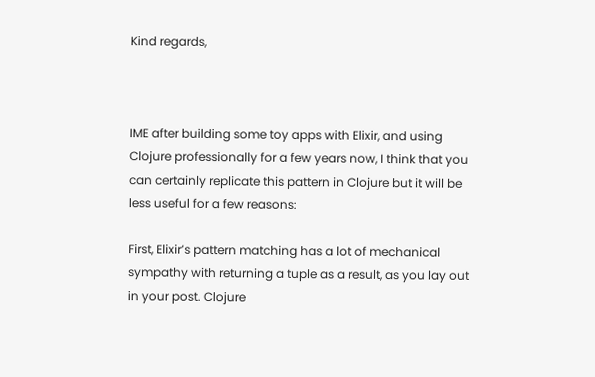Kind regards,



IME after building some toy apps with Elixir, and using Clojure professionally for a few years now, I think that you can certainly replicate this pattern in Clojure but it will be less useful for a few reasons:

First, Elixir’s pattern matching has a lot of mechanical sympathy with returning a tuple as a result, as you lay out in your post. Clojure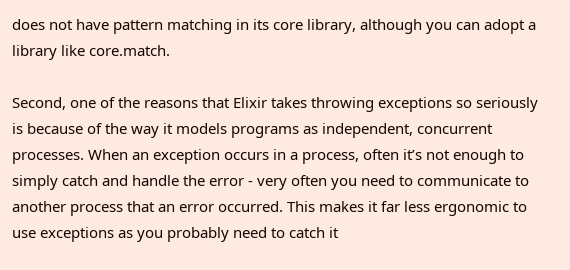does not have pattern matching in its core library, although you can adopt a library like core.match.

Second, one of the reasons that Elixir takes throwing exceptions so seriously is because of the way it models programs as independent, concurrent processes. When an exception occurs in a process, often it’s not enough to simply catch and handle the error - very often you need to communicate to another process that an error occurred. This makes it far less ergonomic to use exceptions as you probably need to catch it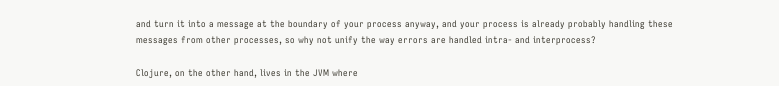and turn it into a message at the boundary of your process anyway, and your process is already probably handling these messages from other processes, so why not unify the way errors are handled intra- and interprocess?

Clojure, on the other hand, lives in the JVM where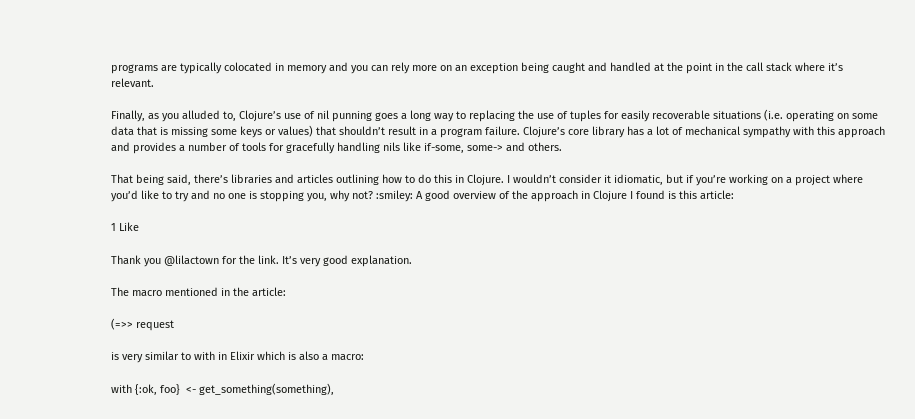programs are typically colocated in memory and you can rely more on an exception being caught and handled at the point in the call stack where it’s relevant.

Finally, as you alluded to, Clojure’s use of nil punning goes a long way to replacing the use of tuples for easily recoverable situations (i.e. operating on some data that is missing some keys or values) that shouldn’t result in a program failure. Clojure’s core library has a lot of mechanical sympathy with this approach and provides a number of tools for gracefully handling nils like if-some, some-> and others.

That being said, there’s libraries and articles outlining how to do this in Clojure. I wouldn’t consider it idiomatic, but if you’re working on a project where you’d like to try and no one is stopping you, why not? :smiley: A good overview of the approach in Clojure I found is this article:

1 Like

Thank you @lilactown for the link. It’s very good explanation.

The macro mentioned in the article:

(=>> request

is very similar to with in Elixir which is also a macro:

with {:ok, foo}  <- get_something(something),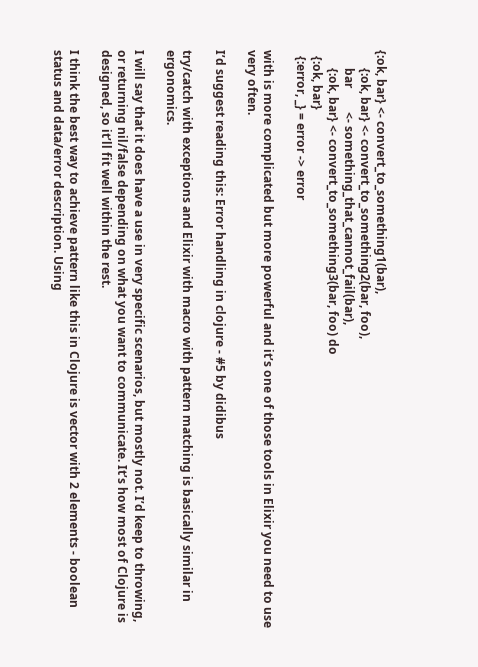{:ok, bar} <- convert_to_something1(bar),
      {:ok, bar} <- convert_to_something2(bar, foo),
      bar        <- something_that_cannot_fail(bar),
      {:ok, bar} <- convert_to_something3(bar, foo) do
  {:ok, bar}
  {:error, _} = error -> error

with is more complicated but more powerful and it’s one of those tools in Elixir you need to use very often.

I’d suggest reading this: Error handling in clojure - #5 by didibus

try/catch with exceptions and Elixir with macro with pattern matching is basically similar in ergonomics.

I will say that it does have a use in very specific scenarios, but mostly not. I’d keep to throwing, or returning nil/false depending on what you want to communicate. It’s how most of Clojure is designed, so it’ll fit well within the rest.

I think the best way to achieve pattern like this in Clojure is vector with 2 elements - boolean status and data/error description. Using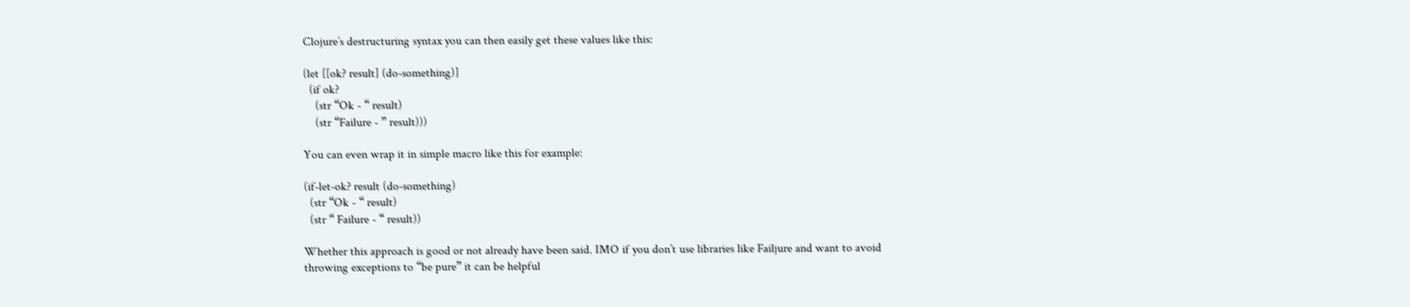Clojure’s destructuring syntax you can then easily get these values like this:

(let [[ok? result] (do-something)]
  (if ok?
    (str “Ok - “ result)
    (str “Failure - ” result)))

You can even wrap it in simple macro like this for example:

(if-let-ok? result (do-something)
  (str “Ok - “ result)
  (str “ Failure - “ result))

Whether this approach is good or not already have been said. IMO if you don’t use libraries like Failjure and want to avoid throwing exceptions to “be pure” it can be helpful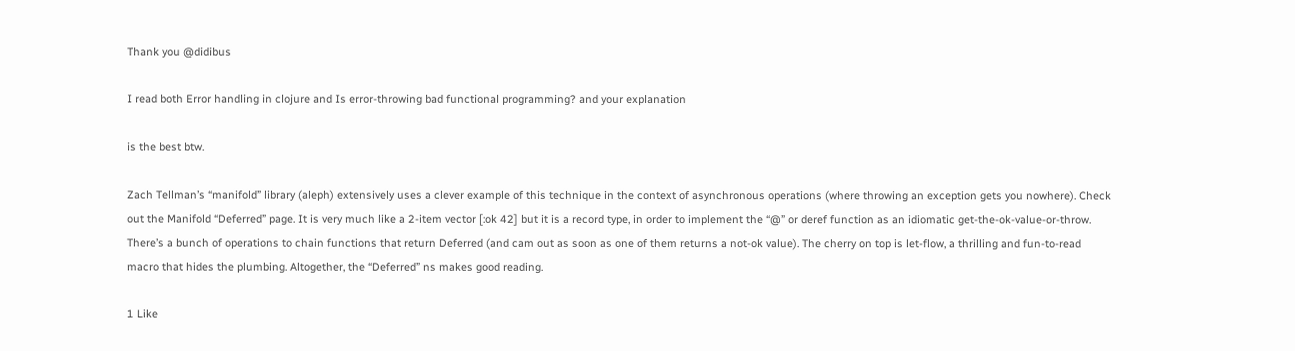Thank you @didibus

I read both Error handling in clojure and Is error-throwing bad functional programming? and your explanation

is the best btw.

Zach Tellman’s “manifold” library (aleph) extensively uses a clever example of this technique in the context of asynchronous operations (where throwing an exception gets you nowhere). Check out the Manifold “Deferred” page. It is very much like a 2-item vector [:ok 42] but it is a record type, in order to implement the “@” or deref function as an idiomatic get-the-ok-value-or-throw. There’s a bunch of operations to chain functions that return Deferred (and cam out as soon as one of them returns a not-ok value). The cherry on top is let-flow, a thrilling and fun-to-read macro that hides the plumbing. Altogether, the “Deferred” ns makes good reading.

1 Like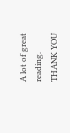A lot of great reading. THANK YOU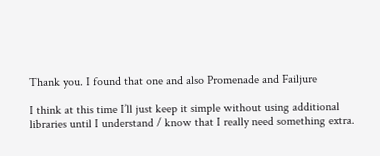Thank you. I found that one and also Promenade and Failjure

I think at this time I’ll just keep it simple without using additional libraries until I understand / know that I really need something extra.